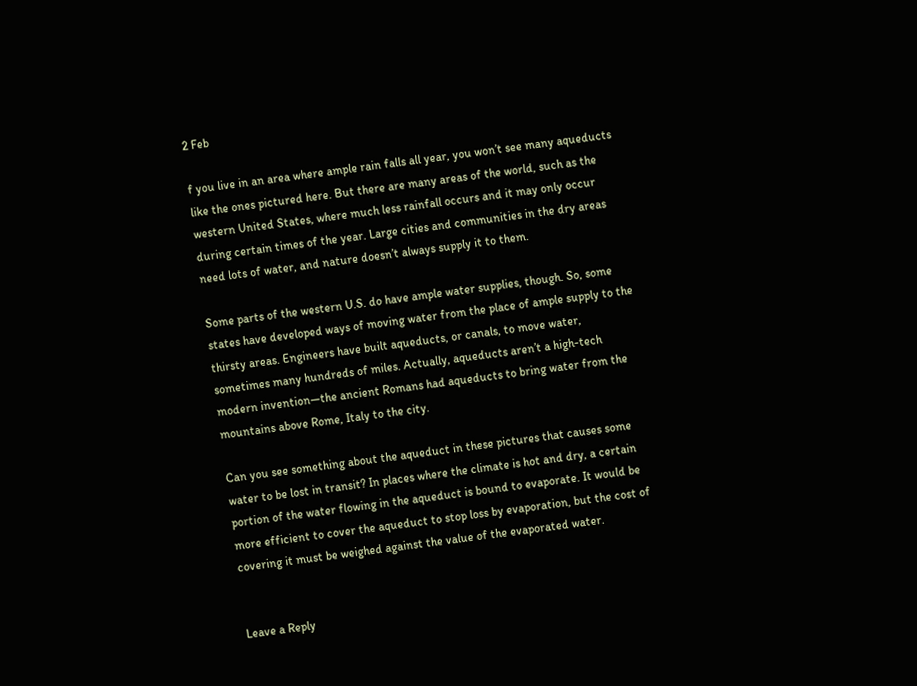2 Feb

f you live in an area where ample rain falls all year, you won’t see many aqueducts like the ones pictured here. But there are many areas of the world, such as the western United States, where much less rainfall occurs and it may only occur during certain times of the year. Large cities and communities in the dry areas need lots of water, and nature doesn’t always supply it to them.

Some parts of the western U.S. do have ample water supplies, though. So, some states have developed ways of moving water from the place of ample supply to the thirsty areas. Engineers have built aqueducts, or canals, to move water, sometimes many hundreds of miles. Actually, aqueducts aren’t a high-tech modern invention—the ancient Romans had aqueducts to bring water from the mountains above Rome, Italy to the city.

Can you see something about the aqueduct in these pictures that causes some water to be lost in transit? In places where the climate is hot and dry, a certain portion of the water flowing in the aqueduct is bound to evaporate. It would be more efficient to cover the aqueduct to stop loss by evaporation, but the cost of covering it must be weighed against the value of the evaporated water.


Leave a Reply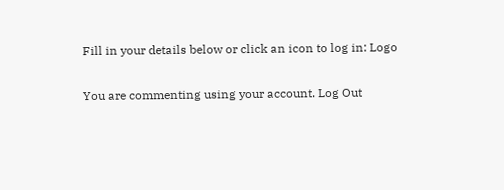Fill in your details below or click an icon to log in: Logo

You are commenting using your account. Log Out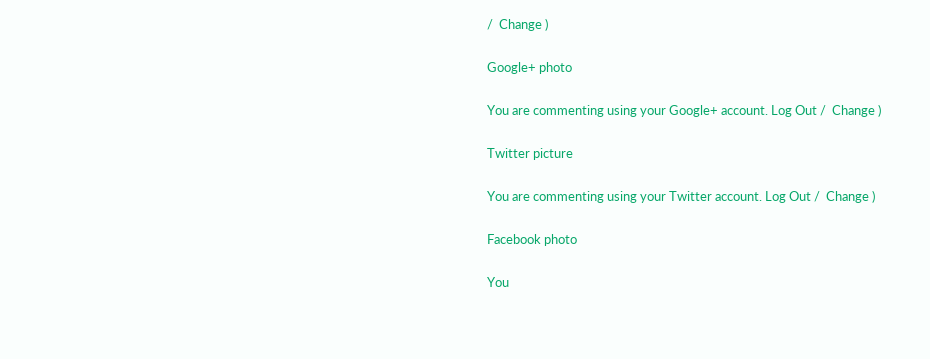/  Change )

Google+ photo

You are commenting using your Google+ account. Log Out /  Change )

Twitter picture

You are commenting using your Twitter account. Log Out /  Change )

Facebook photo

You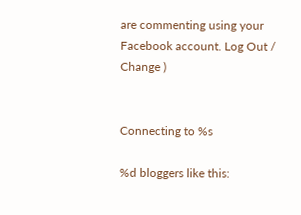are commenting using your Facebook account. Log Out /  Change )


Connecting to %s

%d bloggers like this: